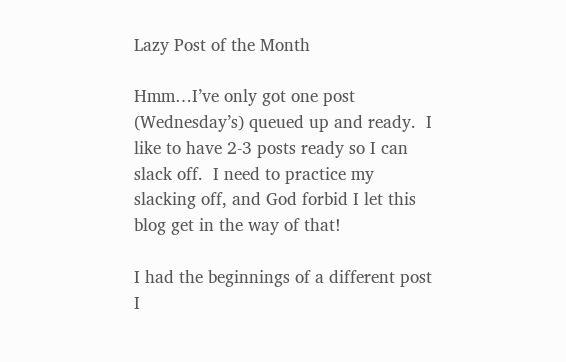Lazy Post of the Month

Hmm…I’ve only got one post (Wednesday’s) queued up and ready.  I like to have 2-3 posts ready so I can slack off.  I need to practice my slacking off, and God forbid I let this blog get in the way of that!

I had the beginnings of a different post I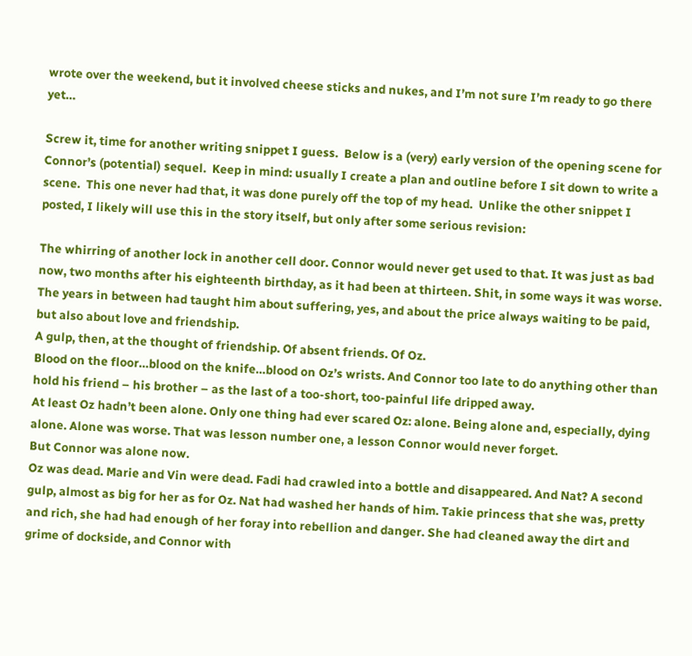wrote over the weekend, but it involved cheese sticks and nukes, and I’m not sure I’m ready to go there yet…

Screw it, time for another writing snippet I guess.  Below is a (very) early version of the opening scene for Connor’s (potential) sequel.  Keep in mind: usually I create a plan and outline before I sit down to write a scene.  This one never had that, it was done purely off the top of my head.  Unlike the other snippet I posted, I likely will use this in the story itself, but only after some serious revision:

The whirring of another lock in another cell door. Connor would never get used to that. It was just as bad now, two months after his eighteenth birthday, as it had been at thirteen. Shit, in some ways it was worse. The years in between had taught him about suffering, yes, and about the price always waiting to be paid, but also about love and friendship.
A gulp, then, at the thought of friendship. Of absent friends. Of Oz.
Blood on the floor…blood on the knife…blood on Oz’s wrists. And Connor too late to do anything other than hold his friend – his brother – as the last of a too-short, too-painful life dripped away.
At least Oz hadn’t been alone. Only one thing had ever scared Oz: alone. Being alone and, especially, dying alone. Alone was worse. That was lesson number one, a lesson Connor would never forget.
But Connor was alone now.
Oz was dead. Marie and Vin were dead. Fadi had crawled into a bottle and disappeared. And Nat? A second gulp, almost as big for her as for Oz. Nat had washed her hands of him. Takie princess that she was, pretty and rich, she had had enough of her foray into rebellion and danger. She had cleaned away the dirt and grime of dockside, and Connor with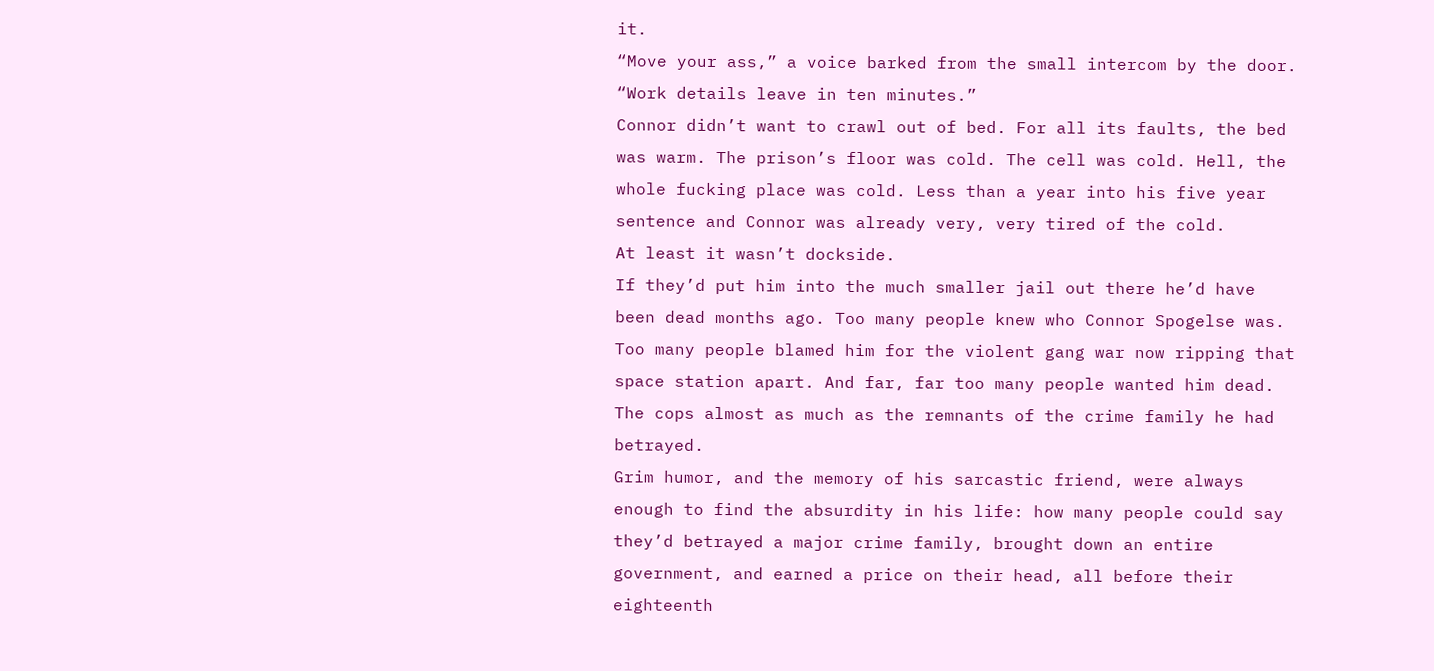it.
“Move your ass,” a voice barked from the small intercom by the door. “Work details leave in ten minutes.”
Connor didn’t want to crawl out of bed. For all its faults, the bed was warm. The prison’s floor was cold. The cell was cold. Hell, the whole fucking place was cold. Less than a year into his five year sentence and Connor was already very, very tired of the cold.
At least it wasn’t dockside.
If they’d put him into the much smaller jail out there he’d have been dead months ago. Too many people knew who Connor Spogelse was. Too many people blamed him for the violent gang war now ripping that space station apart. And far, far too many people wanted him dead. The cops almost as much as the remnants of the crime family he had betrayed.
Grim humor, and the memory of his sarcastic friend, were always enough to find the absurdity in his life: how many people could say they’d betrayed a major crime family, brought down an entire government, and earned a price on their head, all before their eighteenth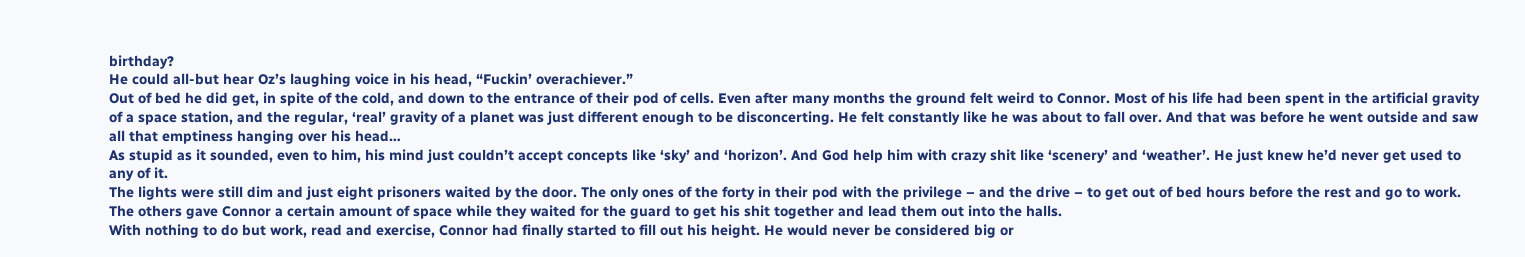birthday?
He could all-but hear Oz’s laughing voice in his head, “Fuckin’ overachiever.”
Out of bed he did get, in spite of the cold, and down to the entrance of their pod of cells. Even after many months the ground felt weird to Connor. Most of his life had been spent in the artificial gravity of a space station, and the regular, ‘real’ gravity of a planet was just different enough to be disconcerting. He felt constantly like he was about to fall over. And that was before he went outside and saw all that emptiness hanging over his head…
As stupid as it sounded, even to him, his mind just couldn’t accept concepts like ‘sky’ and ‘horizon’. And God help him with crazy shit like ‘scenery’ and ‘weather’. He just knew he’d never get used to any of it.
The lights were still dim and just eight prisoners waited by the door. The only ones of the forty in their pod with the privilege – and the drive – to get out of bed hours before the rest and go to work. The others gave Connor a certain amount of space while they waited for the guard to get his shit together and lead them out into the halls.
With nothing to do but work, read and exercise, Connor had finally started to fill out his height. He would never be considered big or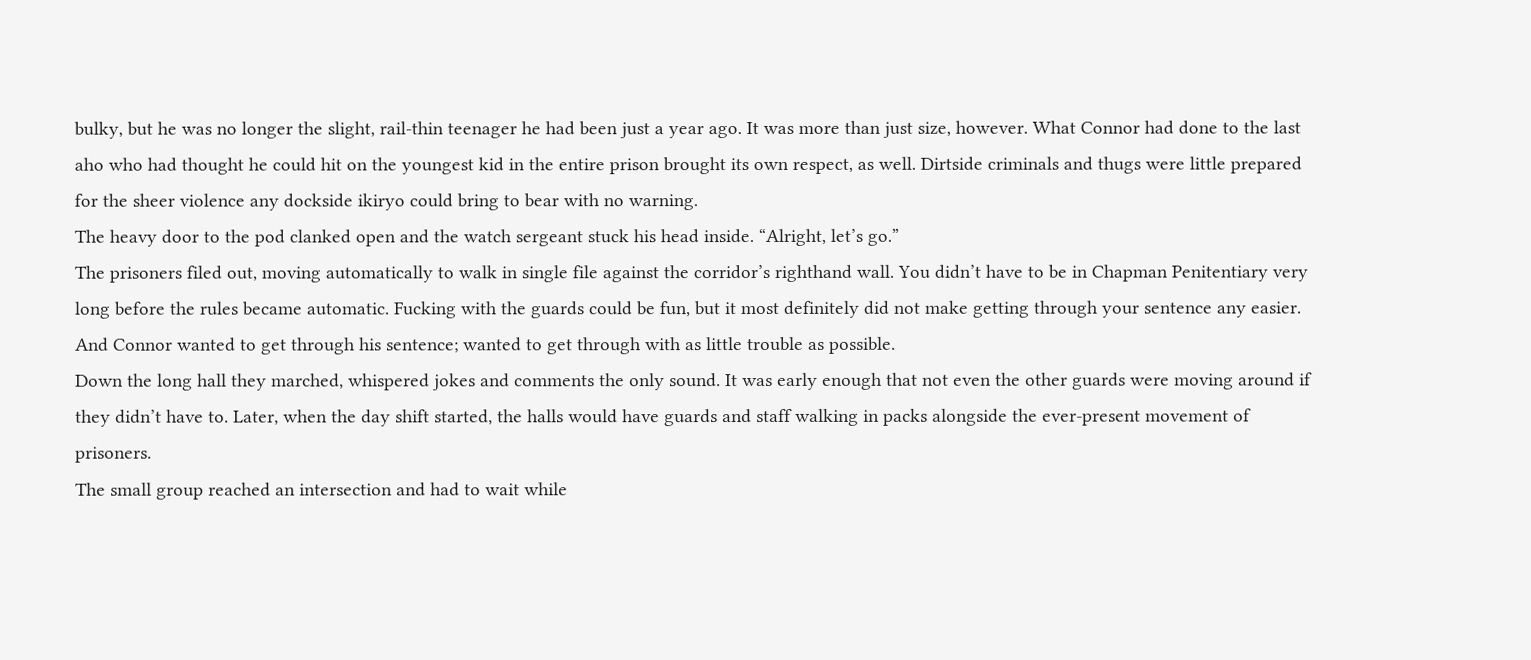bulky, but he was no longer the slight, rail-thin teenager he had been just a year ago. It was more than just size, however. What Connor had done to the last aho who had thought he could hit on the youngest kid in the entire prison brought its own respect, as well. Dirtside criminals and thugs were little prepared for the sheer violence any dockside ikiryo could bring to bear with no warning.
The heavy door to the pod clanked open and the watch sergeant stuck his head inside. “Alright, let’s go.”
The prisoners filed out, moving automatically to walk in single file against the corridor’s righthand wall. You didn’t have to be in Chapman Penitentiary very long before the rules became automatic. Fucking with the guards could be fun, but it most definitely did not make getting through your sentence any easier. And Connor wanted to get through his sentence; wanted to get through with as little trouble as possible.
Down the long hall they marched, whispered jokes and comments the only sound. It was early enough that not even the other guards were moving around if they didn’t have to. Later, when the day shift started, the halls would have guards and staff walking in packs alongside the ever-present movement of prisoners.
The small group reached an intersection and had to wait while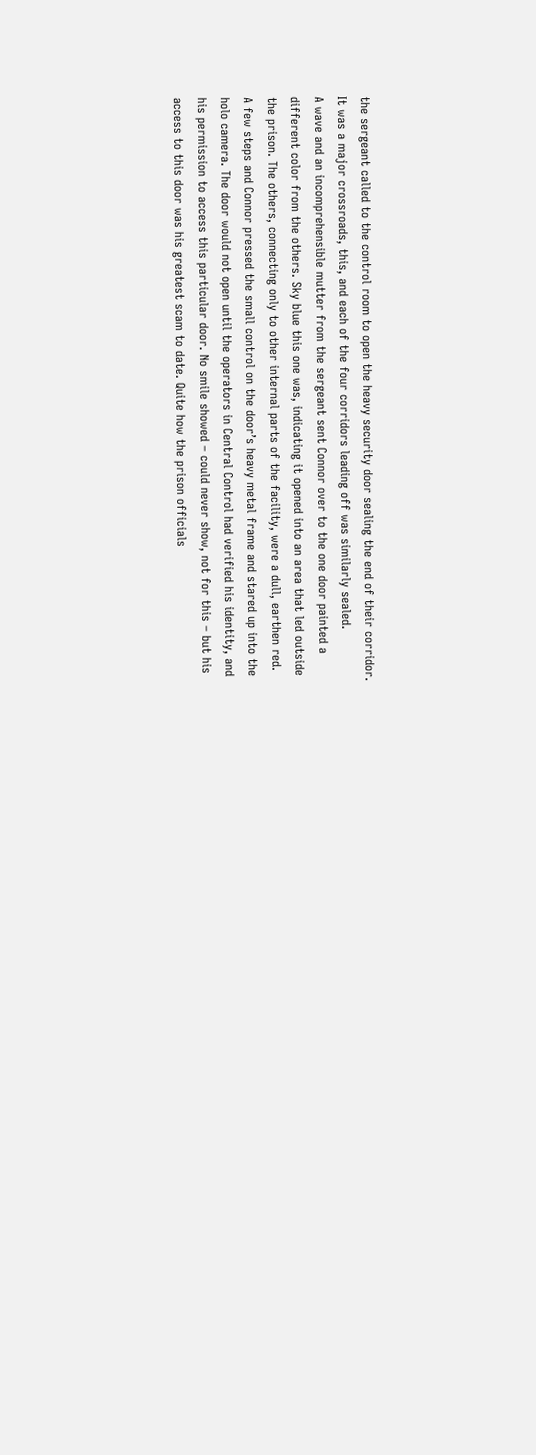the sergeant called to the control room to open the heavy security door sealing the end of their corridor. It was a major crossroads, this, and each of the four corridors leading off was similarly sealed.
A wave and an incomprehensible mutter from the sergeant sent Connor over to the one door painted a different color from the others. Sky blue this one was, indicating it opened into an area that led outside the prison. The others, connecting only to other internal parts of the facility, were a dull, earthen red.
A few steps and Connor pressed the small control on the door’s heavy metal frame and stared up into the holo camera. The door would not open until the operators in Central Control had verified his identity, and his permission to access this particular door. No smile showed – could never show, not for this – but his access to this door was his greatest scam to date. Quite how the prison officials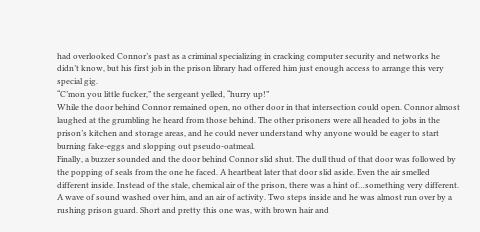had overlooked Connor’s past as a criminal specializing in cracking computer security and networks he didn’t know, but his first job in the prison library had offered him just enough access to arrange this very special gig.
“C’mon you little fucker,” the sergeant yelled, “hurry up!”
While the door behind Connor remained open, no other door in that intersection could open. Connor almost laughed at the grumbling he heard from those behind. The other prisoners were all headed to jobs in the prison’s kitchen and storage areas, and he could never understand why anyone would be eager to start burning fake-eggs and slopping out pseudo-oatmeal.
Finally, a buzzer sounded and the door behind Connor slid shut. The dull thud of that door was followed by the popping of seals from the one he faced. A heartbeat later that door slid aside. Even the air smelled different inside. Instead of the stale, chemical air of the prison, there was a hint of…something very different.
A wave of sound washed over him, and an air of activity. Two steps inside and he was almost run over by a rushing prison guard. Short and pretty this one was, with brown hair and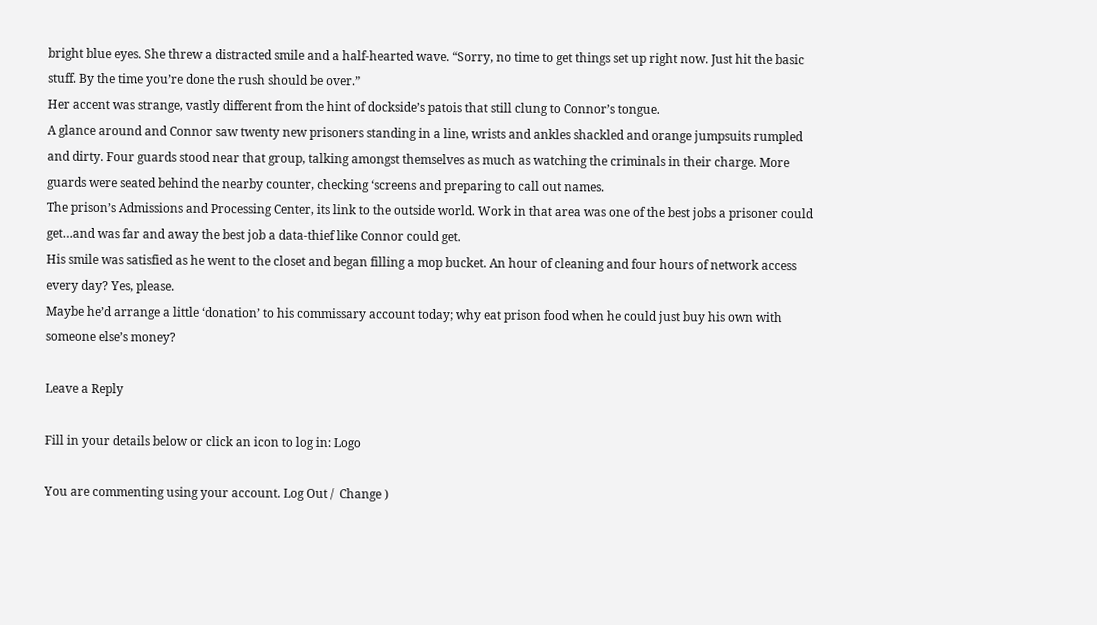bright blue eyes. She threw a distracted smile and a half-hearted wave. “Sorry, no time to get things set up right now. Just hit the basic stuff. By the time you’re done the rush should be over.”
Her accent was strange, vastly different from the hint of dockside’s patois that still clung to Connor’s tongue.
A glance around and Connor saw twenty new prisoners standing in a line, wrists and ankles shackled and orange jumpsuits rumpled and dirty. Four guards stood near that group, talking amongst themselves as much as watching the criminals in their charge. More guards were seated behind the nearby counter, checking ‘screens and preparing to call out names.
The prison’s Admissions and Processing Center, its link to the outside world. Work in that area was one of the best jobs a prisoner could get…and was far and away the best job a data-thief like Connor could get.
His smile was satisfied as he went to the closet and began filling a mop bucket. An hour of cleaning and four hours of network access every day? Yes, please.
Maybe he’d arrange a little ‘donation’ to his commissary account today; why eat prison food when he could just buy his own with someone else’s money?

Leave a Reply

Fill in your details below or click an icon to log in: Logo

You are commenting using your account. Log Out /  Change )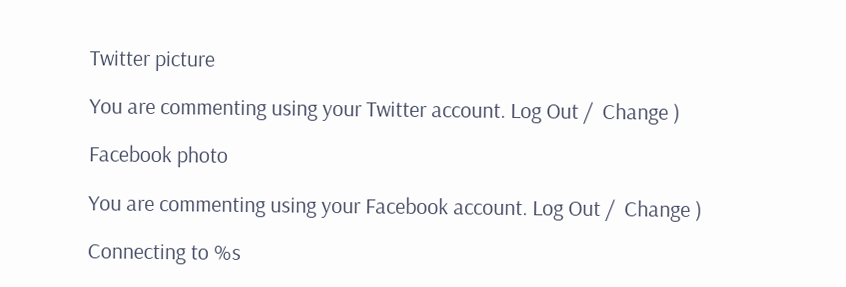Twitter picture

You are commenting using your Twitter account. Log Out /  Change )

Facebook photo

You are commenting using your Facebook account. Log Out /  Change )

Connecting to %s